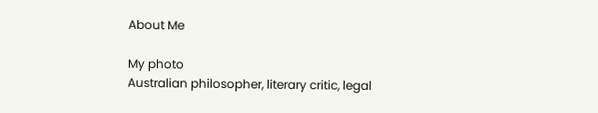About Me

My photo
Australian philosopher, literary critic, legal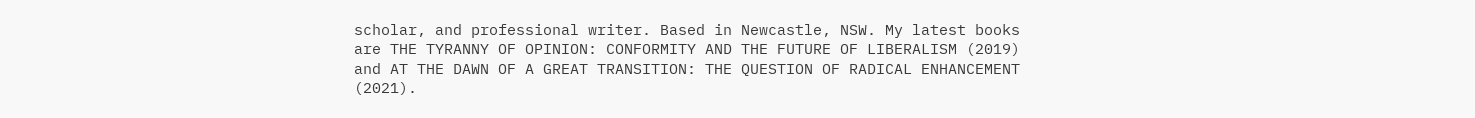scholar, and professional writer. Based in Newcastle, NSW. My latest books are THE TYRANNY OF OPINION: CONFORMITY AND THE FUTURE OF LIBERALISM (2019) and AT THE DAWN OF A GREAT TRANSITION: THE QUESTION OF RADICAL ENHANCEMENT (2021).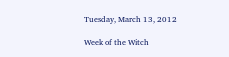Tuesday, March 13, 2012

Week of the Witch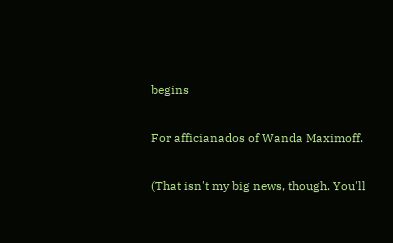begins

For afficianados of Wanda Maximoff.

(That isn't my big news, though. You'll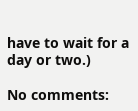have to wait for a day or two.)

No comments: